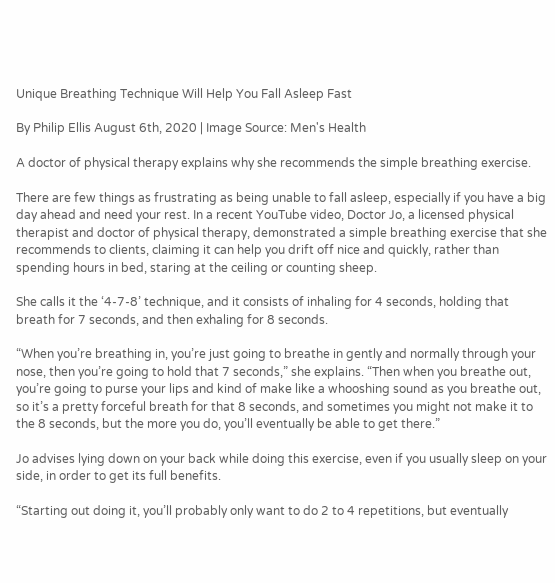Unique Breathing Technique Will Help You Fall Asleep Fast

By Philip Ellis August 6th, 2020 | Image Source: Men's Health

A doctor of physical therapy explains why she recommends the simple breathing exercise.

There are few things as frustrating as being unable to fall asleep, especially if you have a big day ahead and need your rest. In a recent YouTube video, Doctor Jo, a licensed physical therapist and doctor of physical therapy, demonstrated a simple breathing exercise that she recommends to clients, claiming it can help you drift off nice and quickly, rather than spending hours in bed, staring at the ceiling or counting sheep.

She calls it the ‘4-7-8’ technique, and it consists of inhaling for 4 seconds, holding that breath for 7 seconds, and then exhaling for 8 seconds.

“When you’re breathing in, you’re just going to breathe in gently and normally through your nose, then you’re going to hold that 7 seconds,” she explains. “Then when you breathe out, you’re going to purse your lips and kind of make like a whooshing sound as you breathe out, so it’s a pretty forceful breath for that 8 seconds, and sometimes you might not make it to the 8 seconds, but the more you do, you’ll eventually be able to get there.”

Jo advises lying down on your back while doing this exercise, even if you usually sleep on your side, in order to get its full benefits.

“Starting out doing it, you’ll probably only want to do 2 to 4 repetitions, but eventually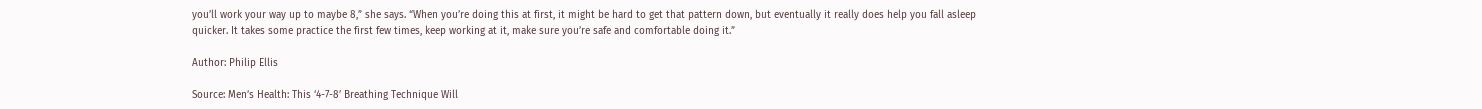you’ll work your way up to maybe 8,” she says. “When you’re doing this at first, it might be hard to get that pattern down, but eventually it really does help you fall asleep quicker. It takes some practice the first few times, keep working at it, make sure you’re safe and comfortable doing it.”

Author: Philip Ellis

Source: Men’s Health: This ‘4-7-8’ Breathing Technique Will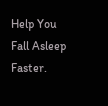Help You Fall Asleep Faster.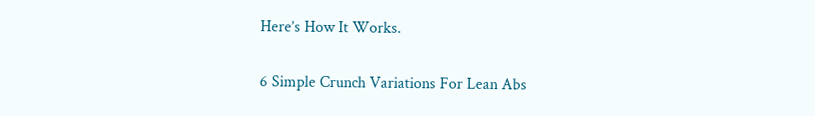Here’s How It Works.

6 Simple Crunch Variations For Lean Abs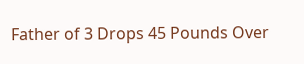Father of 3 Drops 45 Pounds Over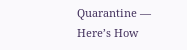Quarantine — Here’s How